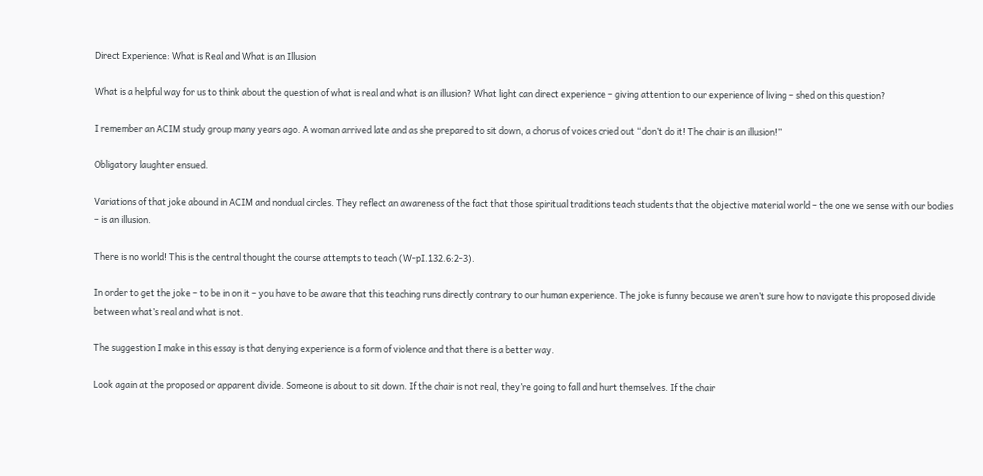Direct Experience: What is Real and What is an Illusion

What is a helpful way for us to think about the question of what is real and what is an illusion? What light can direct experience – giving attention to our experience of living – shed on this question?

I remember an ACIM study group many years ago. A woman arrived late and as she prepared to sit down, a chorus of voices cried out “don’t do it! The chair is an illusion!”

Obligatory laughter ensued.

Variations of that joke abound in ACIM and nondual circles. They reflect an awareness of the fact that those spiritual traditions teach students that the objective material world – the one we sense with our bodies – is an illusion.

There is no world! This is the central thought the course attempts to teach (W-pI.132.6:2-3).

In order to get the joke – to be in on it – you have to be aware that this teaching runs directly contrary to our human experience. The joke is funny because we aren’t sure how to navigate this proposed divide between what’s real and what is not.

The suggestion I make in this essay is that denying experience is a form of violence and that there is a better way.

Look again at the proposed or apparent divide. Someone is about to sit down. If the chair is not real, they’re going to fall and hurt themselves. If the chair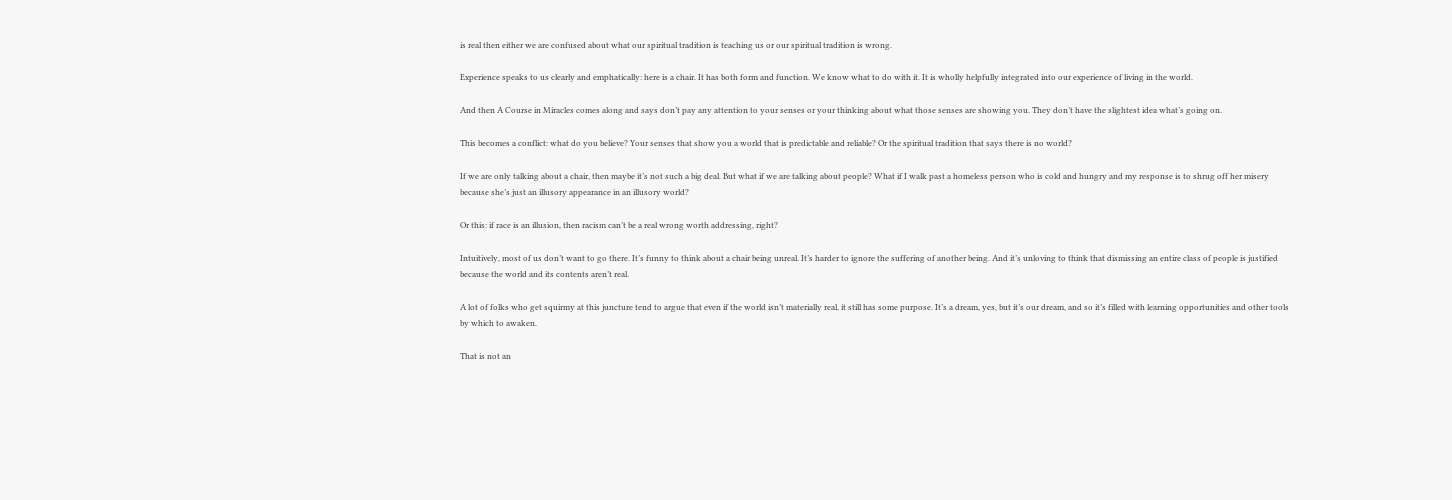is real then either we are confused about what our spiritual tradition is teaching us or our spiritual tradition is wrong.

Experience speaks to us clearly and emphatically: here is a chair. It has both form and function. We know what to do with it. It is wholly helpfully integrated into our experience of living in the world.

And then A Course in Miracles comes along and says don’t pay any attention to your senses or your thinking about what those senses are showing you. They don’t have the slightest idea what’s going on.

This becomes a conflict: what do you believe? Your senses that show you a world that is predictable and reliable? Or the spiritual tradition that says there is no world?

If we are only talking about a chair, then maybe it’s not such a big deal. But what if we are talking about people? What if I walk past a homeless person who is cold and hungry and my response is to shrug off her misery because she’s just an illusory appearance in an illusory world?

Or this: if race is an illusion, then racism can’t be a real wrong worth addressing, right?

Intuitively, most of us don’t want to go there. It’s funny to think about a chair being unreal. It’s harder to ignore the suffering of another being. And it’s unloving to think that dismissing an entire class of people is justified because the world and its contents aren’t real.

A lot of folks who get squirmy at this juncture tend to argue that even if the world isn’t materially real, it still has some purpose. It’s a dream, yes, but it’s our dream, and so it’s filled with learning opportunities and other tools by which to awaken.

That is not an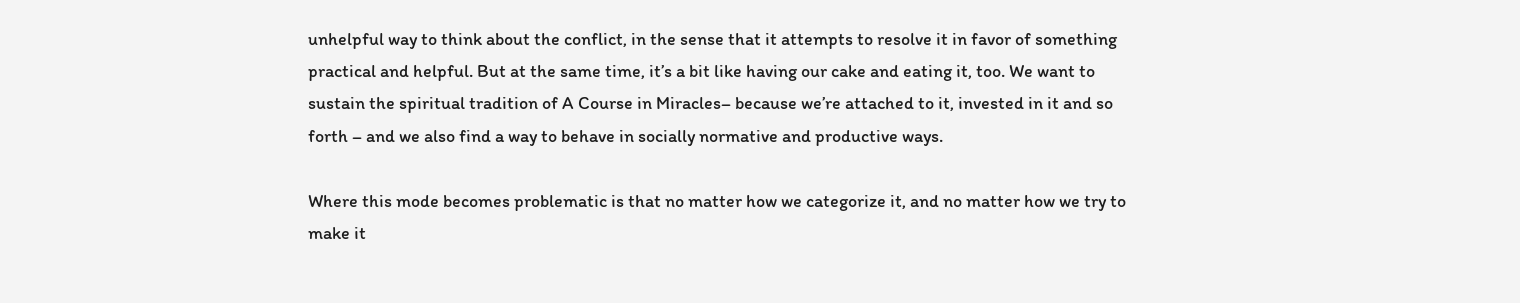unhelpful way to think about the conflict, in the sense that it attempts to resolve it in favor of something practical and helpful. But at the same time, it’s a bit like having our cake and eating it, too. We want to sustain the spiritual tradition of A Course in Miracles– because we’re attached to it, invested in it and so forth – and we also find a way to behave in socially normative and productive ways.

Where this mode becomes problematic is that no matter how we categorize it, and no matter how we try to make it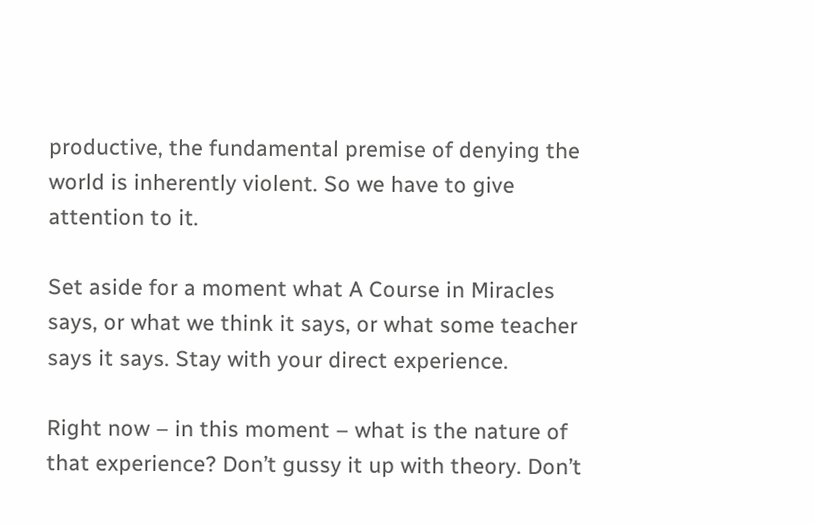productive, the fundamental premise of denying the world is inherently violent. So we have to give attention to it.

Set aside for a moment what A Course in Miracles says, or what we think it says, or what some teacher says it says. Stay with your direct experience.

Right now – in this moment – what is the nature of that experience? Don’t gussy it up with theory. Don’t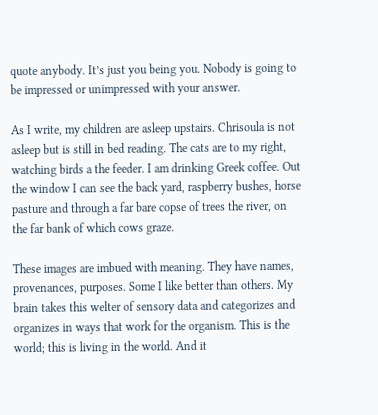quote anybody. It’s just you being you. Nobody is going to be impressed or unimpressed with your answer.

As I write, my children are asleep upstairs. Chrisoula is not asleep but is still in bed reading. The cats are to my right, watching birds a the feeder. I am drinking Greek coffee. Out the window I can see the back yard, raspberry bushes, horse pasture and through a far bare copse of trees the river, on the far bank of which cows graze.

These images are imbued with meaning. They have names, provenances, purposes. Some I like better than others. My brain takes this welter of sensory data and categorizes and organizes in ways that work for the organism. This is the world; this is living in the world. And it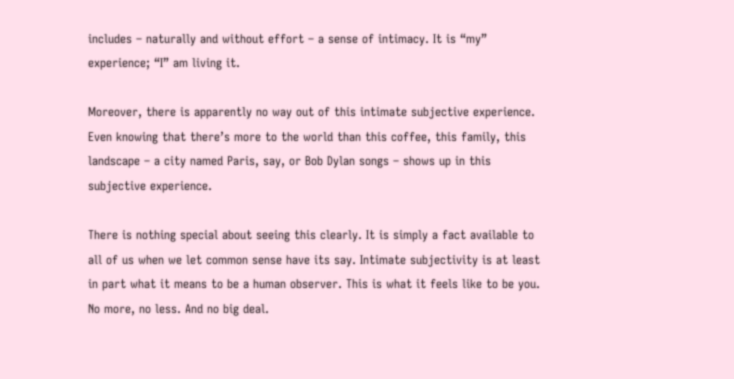includes – naturally and without effort – a sense of intimacy. It is “my” experience; “I” am living it.

Moreover, there is apparently no way out of this intimate subjective experience. Even knowing that there’s more to the world than this coffee, this family, this landscape – a city named Paris, say, or Bob Dylan songs – shows up in this subjective experience.

There is nothing special about seeing this clearly. It is simply a fact available to all of us when we let common sense have its say. Intimate subjectivity is at least in part what it means to be a human observer. This is what it feels like to be you. No more, no less. And no big deal.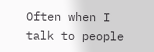Often when I talk to people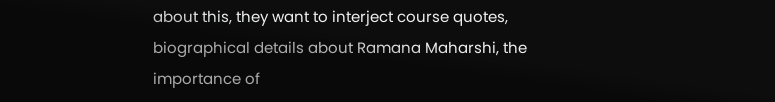about this, they want to interject course quotes, biographical details about Ramana Maharshi, the importance of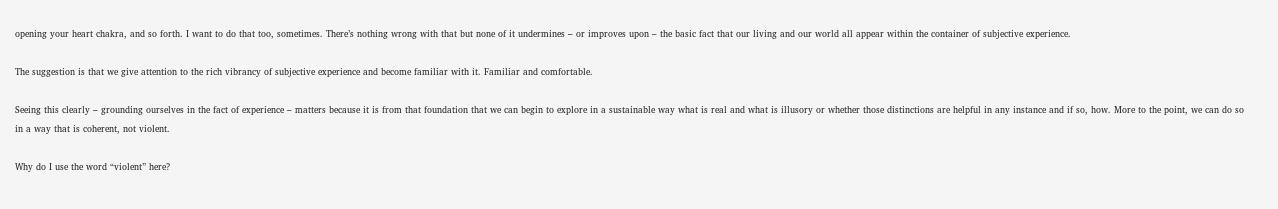opening your heart chakra, and so forth. I want to do that too, sometimes. There’s nothing wrong with that but none of it undermines – or improves upon – the basic fact that our living and our world all appear within the container of subjective experience.

The suggestion is that we give attention to the rich vibrancy of subjective experience and become familiar with it. Familiar and comfortable.

Seeing this clearly – grounding ourselves in the fact of experience – matters because it is from that foundation that we can begin to explore in a sustainable way what is real and what is illusory or whether those distinctions are helpful in any instance and if so, how. More to the point, we can do so in a way that is coherent, not violent.

Why do I use the word “violent” here?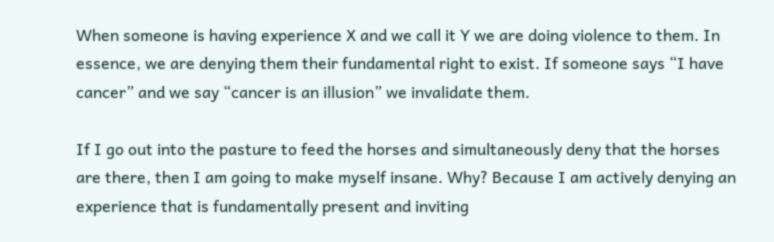When someone is having experience X and we call it Y we are doing violence to them. In essence, we are denying them their fundamental right to exist. If someone says “I have cancer” and we say “cancer is an illusion” we invalidate them.

If I go out into the pasture to feed the horses and simultaneously deny that the horses are there, then I am going to make myself insane. Why? Because I am actively denying an experience that is fundamentally present and inviting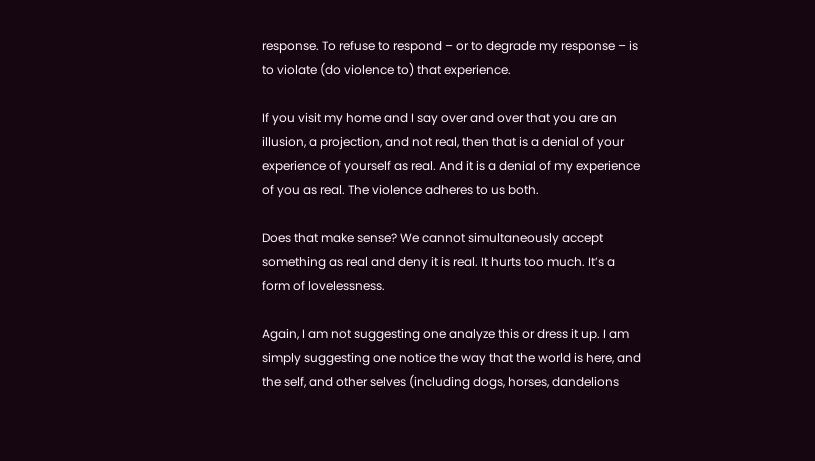response. To refuse to respond – or to degrade my response – is to violate (do violence to) that experience.

If you visit my home and I say over and over that you are an illusion, a projection, and not real, then that is a denial of your experience of yourself as real. And it is a denial of my experience of you as real. The violence adheres to us both.

Does that make sense? We cannot simultaneously accept something as real and deny it is real. It hurts too much. It’s a form of lovelessness.

Again, I am not suggesting one analyze this or dress it up. I am simply suggesting one notice the way that the world is here, and the self, and other selves (including dogs, horses, dandelions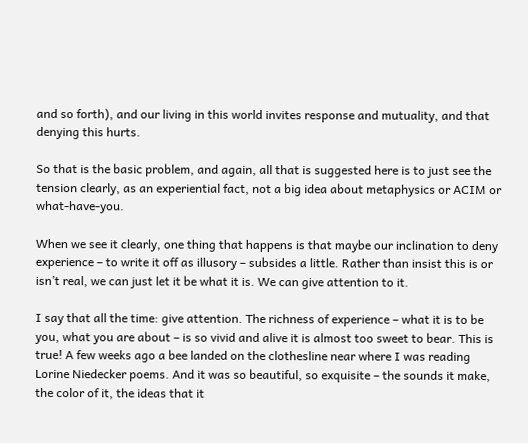and so forth), and our living in this world invites response and mutuality, and that denying this hurts.

So that is the basic problem, and again, all that is suggested here is to just see the tension clearly, as an experiential fact, not a big idea about metaphysics or ACIM or what-have-you.

When we see it clearly, one thing that happens is that maybe our inclination to deny experience – to write it off as illusory – subsides a little. Rather than insist this is or isn’t real, we can just let it be what it is. We can give attention to it.

I say that all the time: give attention. The richness of experience – what it is to be you, what you are about – is so vivid and alive it is almost too sweet to bear. This is true! A few weeks ago a bee landed on the clothesline near where I was reading Lorine Niedecker poems. And it was so beautiful, so exquisite – the sounds it make, the color of it, the ideas that it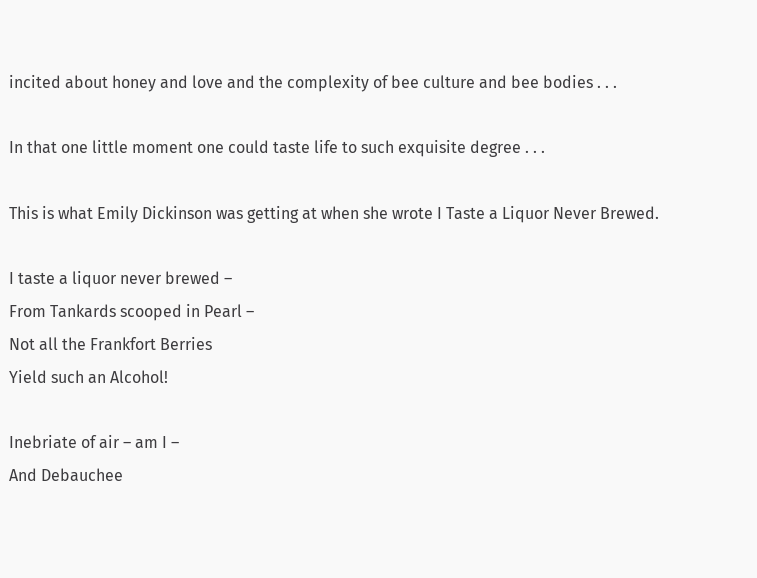incited about honey and love and the complexity of bee culture and bee bodies . . .

In that one little moment one could taste life to such exquisite degree . . .

This is what Emily Dickinson was getting at when she wrote I Taste a Liquor Never Brewed.

I taste a liquor never brewed –
From Tankards scooped in Pearl –
Not all the Frankfort Berries
Yield such an Alcohol!

Inebriate of air – am I –
And Debauchee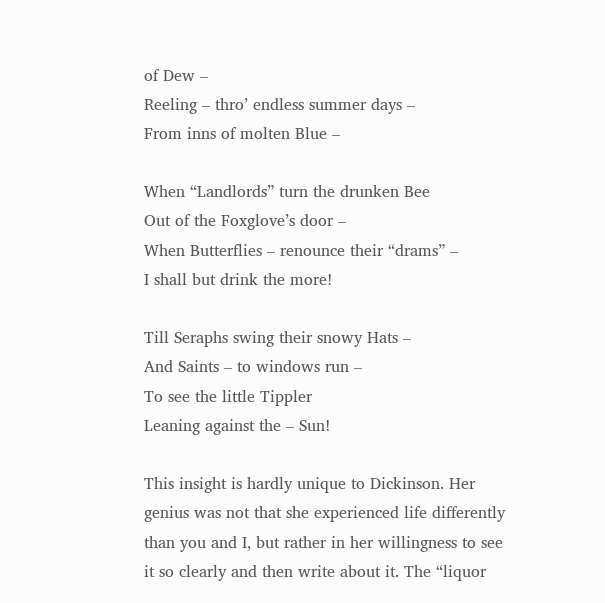of Dew –
Reeling – thro’ endless summer days –
From inns of molten Blue –

When “Landlords” turn the drunken Bee
Out of the Foxglove’s door –
When Butterflies – renounce their “drams” –
I shall but drink the more!

Till Seraphs swing their snowy Hats –
And Saints – to windows run –
To see the little Tippler
Leaning against the – Sun!

This insight is hardly unique to Dickinson. Her genius was not that she experienced life differently than you and I, but rather in her willingness to see it so clearly and then write about it. The “liquor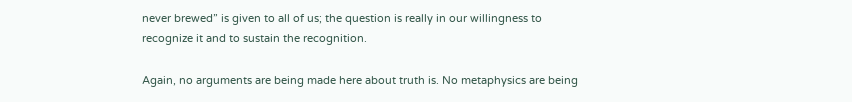never brewed” is given to all of us; the question is really in our willingness to recognize it and to sustain the recognition.

Again, no arguments are being made here about truth is. No metaphysics are being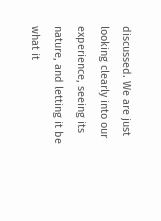discussed. We are just looking clearly into our experience, seeing its nature, and letting it be what it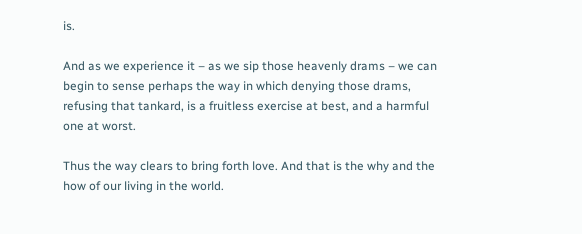is.

And as we experience it – as we sip those heavenly drams – we can begin to sense perhaps the way in which denying those drams, refusing that tankard, is a fruitless exercise at best, and a harmful one at worst.

Thus the way clears to bring forth love. And that is the why and the how of our living in the world.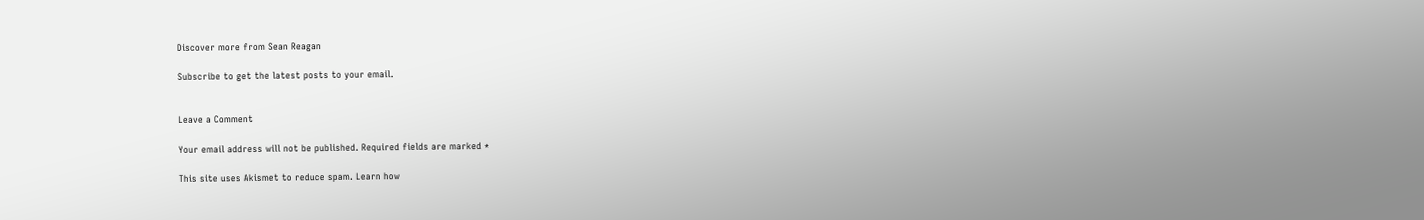Discover more from Sean Reagan

Subscribe to get the latest posts to your email.


Leave a Comment

Your email address will not be published. Required fields are marked *

This site uses Akismet to reduce spam. Learn how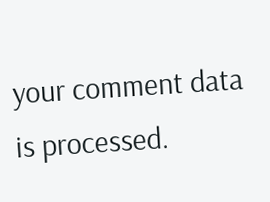your comment data is processed.